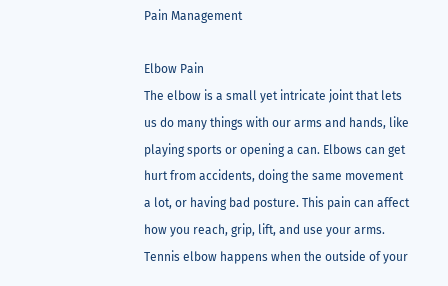Pain Management

Elbow Pain
The elbow is a small yet intricate joint that lets us do many things with our arms and hands, like playing sports or opening a can. Elbows can get hurt from accidents, doing the same movement a lot, or having bad posture. This pain can affect how you reach, grip, lift, and use your arms. Tennis elbow happens when the outside of your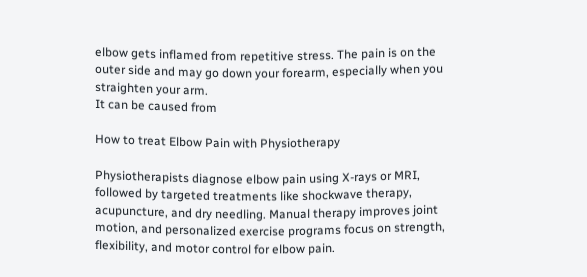elbow gets inflamed from repetitive stress. The pain is on the outer side and may go down your forearm, especially when you straighten your arm.
It can be caused from

How to treat Elbow Pain with Physiotherapy

Physiotherapists diagnose elbow pain using X-rays or MRI, followed by targeted treatments like shockwave therapy, acupuncture, and dry needling. Manual therapy improves joint motion, and personalized exercise programs focus on strength, flexibility, and motor control for elbow pain.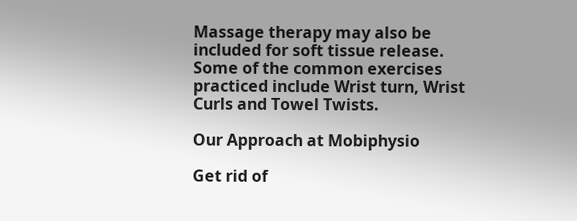Massage therapy may also be included for soft tissue release. Some of the common exercises practiced include Wrist turn, Wrist Curls and Towel Twists.

Our Approach at Mobiphysio

Get rid of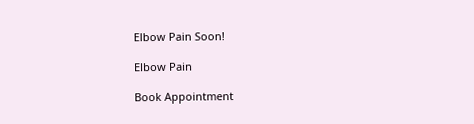Elbow Pain Soon!

Elbow Pain

Book Appointment